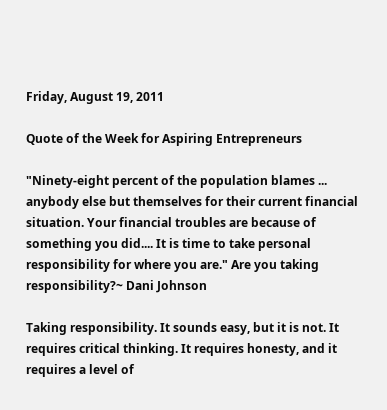Friday, August 19, 2011

Quote of the Week for Aspiring Entrepreneurs

"Ninety-eight percent of the population blames ... anybody else but themselves for their current financial situation. Your financial troubles are because of something you did.... It is time to take personal responsibility for where you are." Are you taking responsibility?~ Dani Johnson

Taking responsibility. It sounds easy, but it is not. It requires critical thinking. It requires honesty, and it requires a level of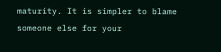maturity. It is simpler to blame someone else for your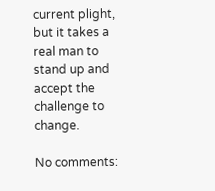current plight, but it takes a real man to stand up and accept the challenge to change.

No comments: